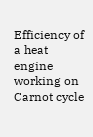Efficiency of a heat engine working on Carnot cycle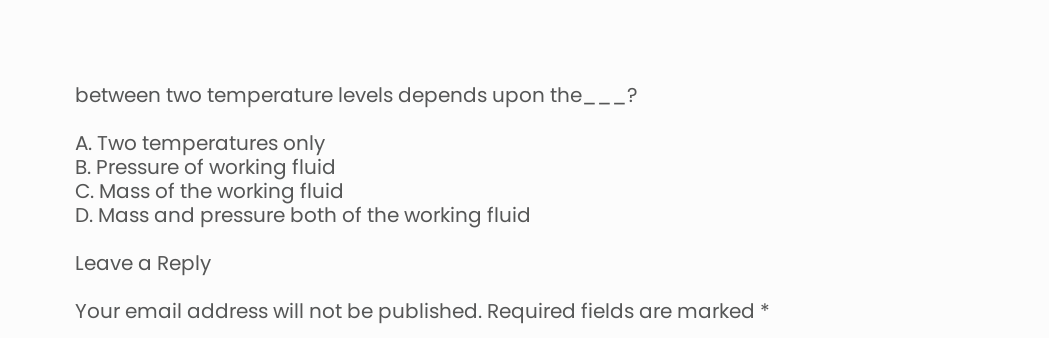between two temperature levels depends upon the___?

A. Two temperatures only
B. Pressure of working fluid
C. Mass of the working fluid
D. Mass and pressure both of the working fluid

Leave a Reply

Your email address will not be published. Required fields are marked *